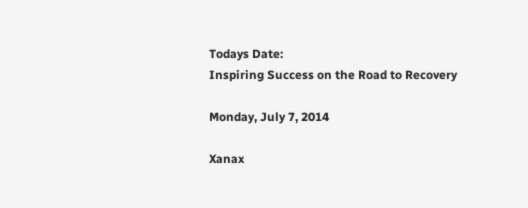Todays Date:
Inspiring Success on the Road to Recovery

Monday, July 7, 2014

Xanax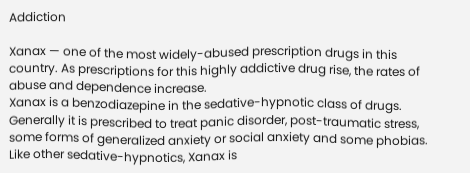Addiction

Xanax — one of the most widely-abused prescription drugs in this country. As prescriptions for this highly addictive drug rise, the rates of abuse and dependence increase.
Xanax is a benzodiazepine in the sedative-hypnotic class of drugs. Generally it is prescribed to treat panic disorder, post-traumatic stress, some forms of generalized anxiety or social anxiety and some phobias. Like other sedative-hypnotics, Xanax is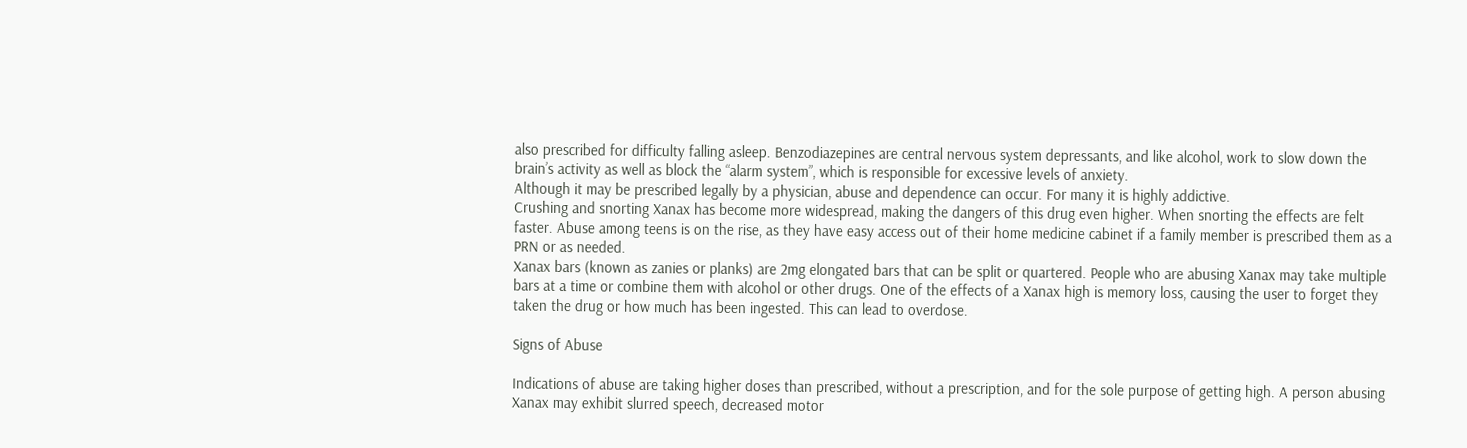also prescribed for difficulty falling asleep. Benzodiazepines are central nervous system depressants, and like alcohol, work to slow down the brain’s activity as well as block the “alarm system”, which is responsible for excessive levels of anxiety.
Although it may be prescribed legally by a physician, abuse and dependence can occur. For many it is highly addictive.
Crushing and snorting Xanax has become more widespread, making the dangers of this drug even higher. When snorting the effects are felt faster. Abuse among teens is on the rise, as they have easy access out of their home medicine cabinet if a family member is prescribed them as a PRN or as needed.
Xanax bars (known as zanies or planks) are 2mg elongated bars that can be split or quartered. People who are abusing Xanax may take multiple bars at a time or combine them with alcohol or other drugs. One of the effects of a Xanax high is memory loss, causing the user to forget they taken the drug or how much has been ingested. This can lead to overdose.

Signs of Abuse

Indications of abuse are taking higher doses than prescribed, without a prescription, and for the sole purpose of getting high. A person abusing Xanax may exhibit slurred speech, decreased motor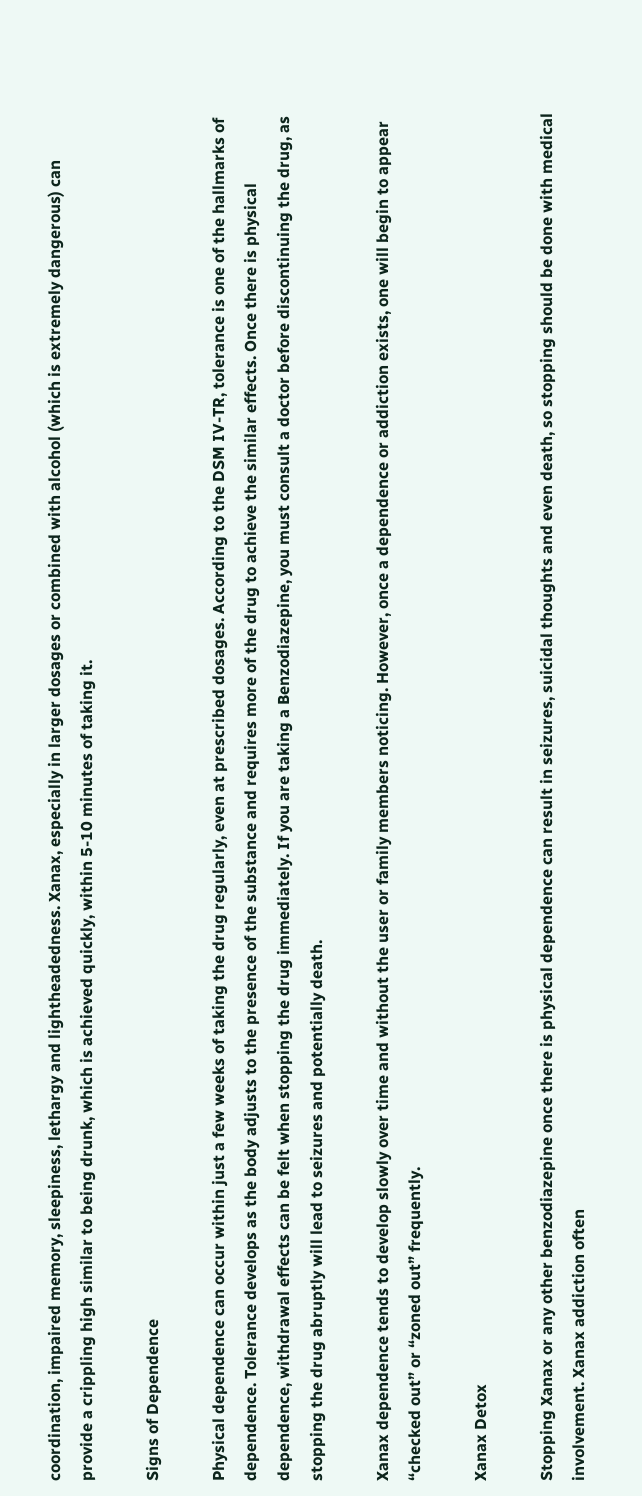coordination, impaired memory, sleepiness, lethargy and lightheadedness. Xanax, especially in larger dosages or combined with alcohol (which is extremely dangerous) can provide a crippling high similar to being drunk, which is achieved quickly, within 5-10 minutes of taking it.

Signs of Dependence

Physical dependence can occur within just a few weeks of taking the drug regularly, even at prescribed dosages. According to the DSM IV-TR, tolerance is one of the hallmarks of dependence. Tolerance develops as the body adjusts to the presence of the substance and requires more of the drug to achieve the similar effects. Once there is physical dependence, withdrawal effects can be felt when stopping the drug immediately. If you are taking a Benzodiazepine, you must consult a doctor before discontinuing the drug, as stopping the drug abruptly will lead to seizures and potentially death.

Xanax dependence tends to develop slowly over time and without the user or family members noticing. However, once a dependence or addiction exists, one will begin to appear “checked out” or “zoned out” frequently.

Xanax Detox

Stopping Xanax or any other benzodiazepine once there is physical dependence can result in seizures, suicidal thoughts and even death, so stopping should be done with medical involvement. Xanax addiction often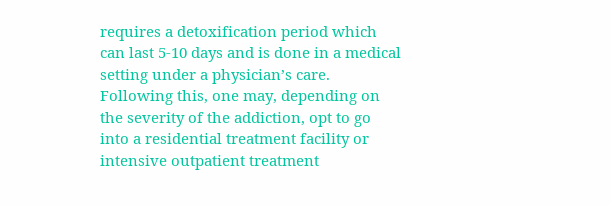requires a detoxification period which can last 5-10 days and is done in a medical setting under a physician’s care. Following this, one may, depending on the severity of the addiction, opt to go into a residential treatment facility or intensive outpatient treatment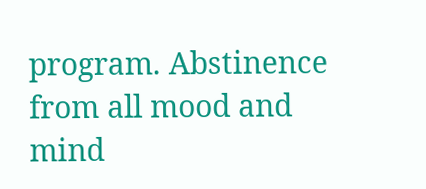program. Abstinence from all mood and mind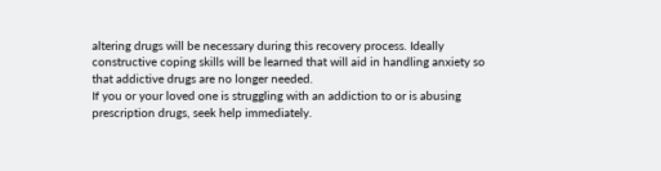altering drugs will be necessary during this recovery process. Ideally constructive coping skills will be learned that will aid in handling anxiety so that addictive drugs are no longer needed.
If you or your loved one is struggling with an addiction to or is abusing prescription drugs, seek help immediately.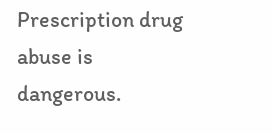Prescription drug abuse is dangerous.